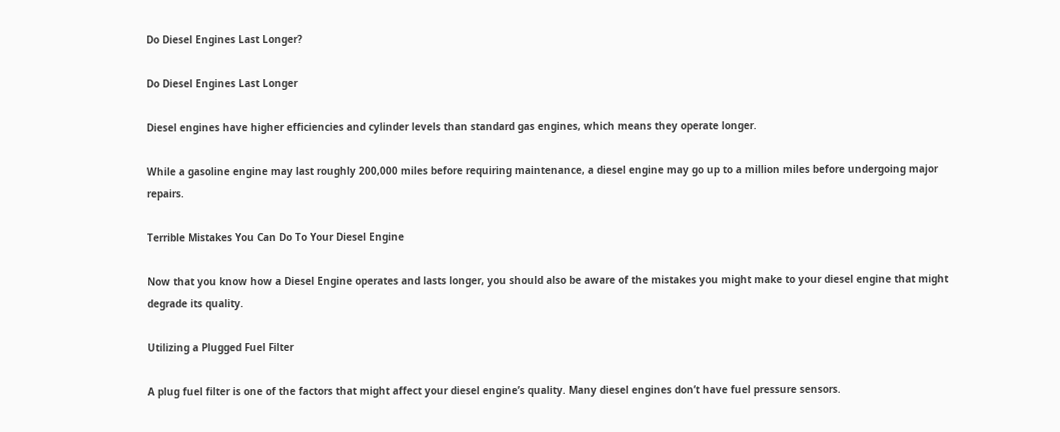Do Diesel Engines Last Longer?

Do Diesel Engines Last Longer

Diesel engines have higher efficiencies and cylinder levels than standard gas engines, which means they operate longer.

While a gasoline engine may last roughly 200,000 miles before requiring maintenance, a diesel engine may go up to a million miles before undergoing major repairs.

Terrible Mistakes You Can Do To Your Diesel Engine

Now that you know how a Diesel Engine operates and lasts longer, you should also be aware of the mistakes you might make to your diesel engine that might degrade its quality.

Utilizing a Plugged Fuel Filter

A plug fuel filter is one of the factors that might affect your diesel engine’s quality. Many diesel engines don’t have fuel pressure sensors.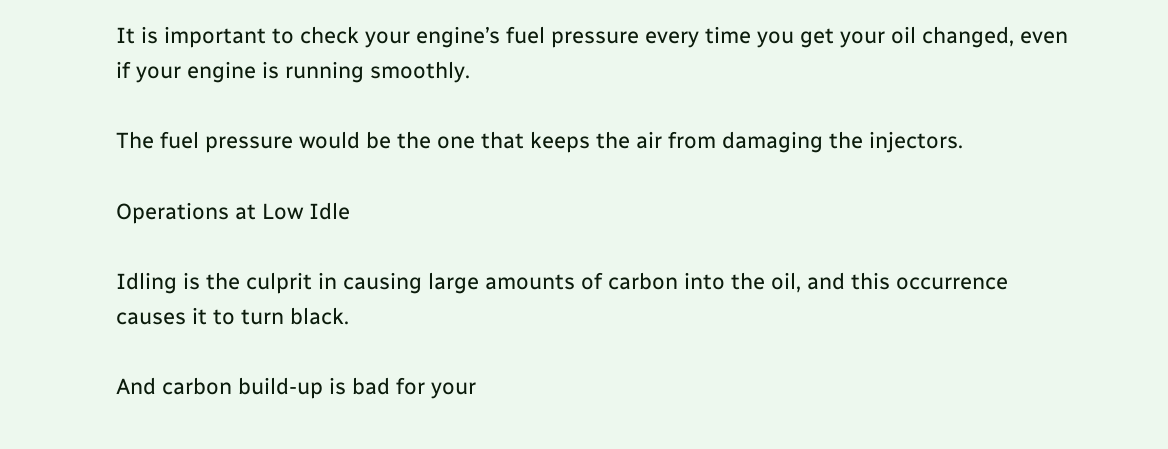It is important to check your engine’s fuel pressure every time you get your oil changed, even if your engine is running smoothly.

The fuel pressure would be the one that keeps the air from damaging the injectors.

Operations at Low Idle

Idling is the culprit in causing large amounts of carbon into the oil, and this occurrence causes it to turn black.

And carbon build-up is bad for your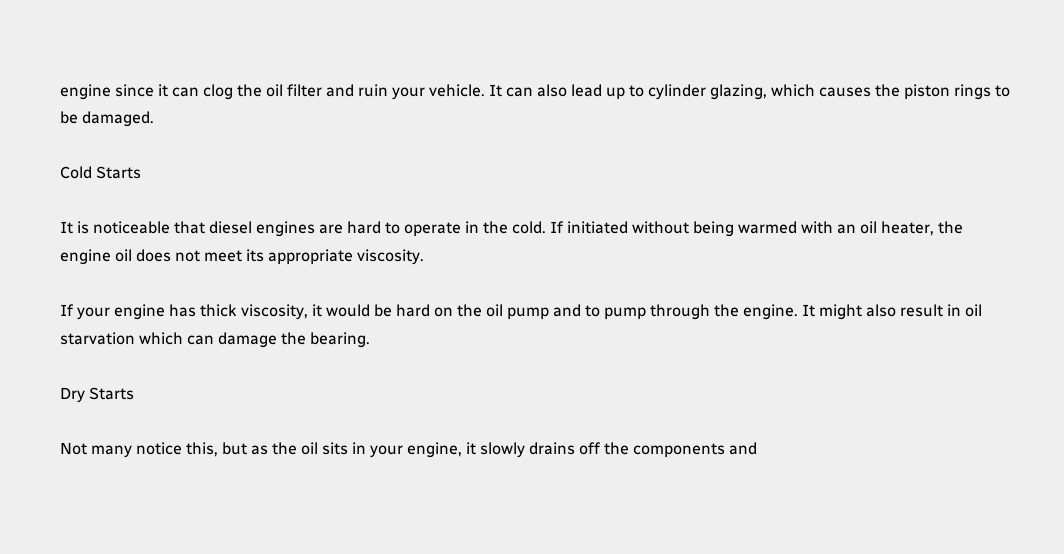engine since it can clog the oil filter and ruin your vehicle. It can also lead up to cylinder glazing, which causes the piston rings to be damaged.

Cold Starts

It is noticeable that diesel engines are hard to operate in the cold. If initiated without being warmed with an oil heater, the engine oil does not meet its appropriate viscosity.

If your engine has thick viscosity, it would be hard on the oil pump and to pump through the engine. It might also result in oil starvation which can damage the bearing.

Dry Starts

Not many notice this, but as the oil sits in your engine, it slowly drains off the components and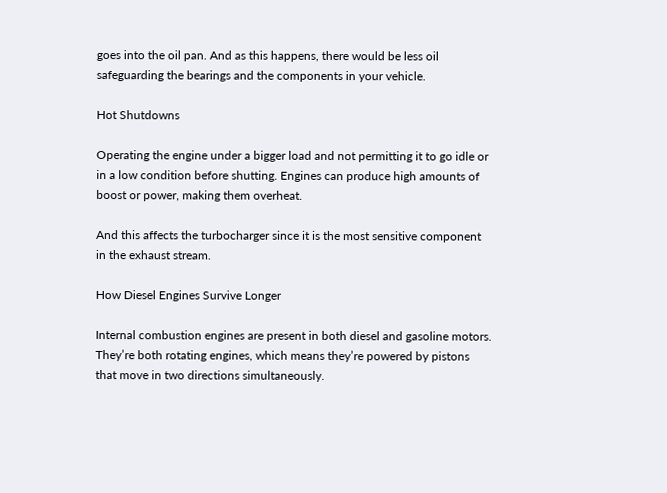goes into the oil pan. And as this happens, there would be less oil safeguarding the bearings and the components in your vehicle.

Hot Shutdowns

Operating the engine under a bigger load and not permitting it to go idle or in a low condition before shutting. Engines can produce high amounts of boost or power, making them overheat.

And this affects the turbocharger since it is the most sensitive component in the exhaust stream.

How Diesel Engines Survive Longer

Internal combustion engines are present in both diesel and gasoline motors. They’re both rotating engines, which means they’re powered by pistons that move in two directions simultaneously.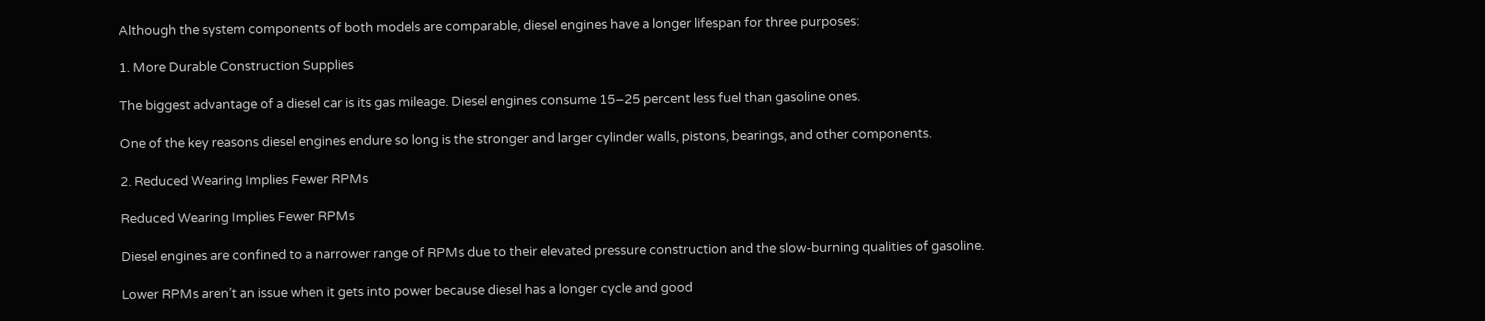Although the system components of both models are comparable, diesel engines have a longer lifespan for three purposes:

1. More Durable Construction Supplies

The biggest advantage of a diesel car is its gas mileage. Diesel engines consume 15–25 percent less fuel than gasoline ones.

One of the key reasons diesel engines endure so long is the stronger and larger cylinder walls, pistons, bearings, and other components.

2. Reduced Wearing Implies Fewer RPMs

Reduced Wearing Implies Fewer RPMs

Diesel engines are confined to a narrower range of RPMs due to their elevated pressure construction and the slow-burning qualities of gasoline.

Lower RPMs aren’t an issue when it gets into power because diesel has a longer cycle and good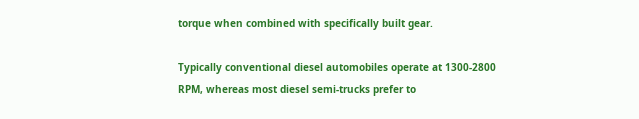torque when combined with specifically built gear.

Typically conventional diesel automobiles operate at 1300-2800 RPM, whereas most diesel semi-trucks prefer to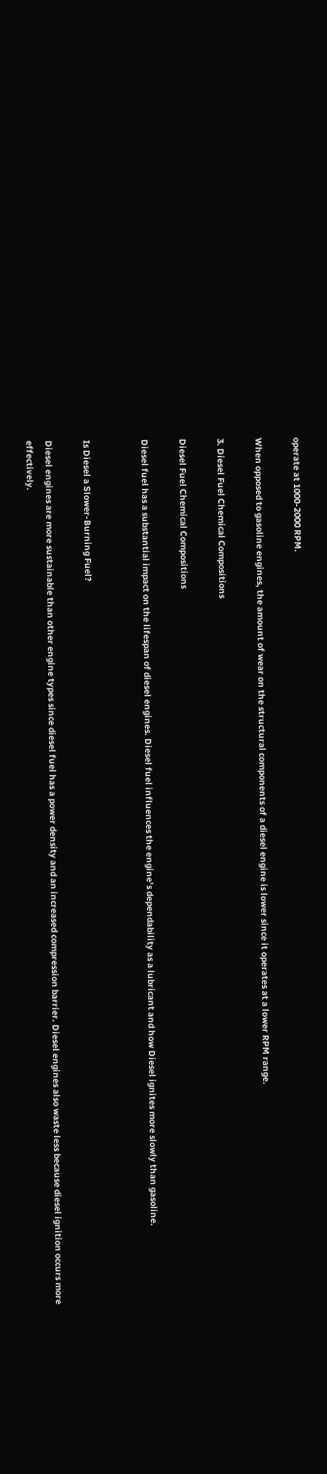operate at 1000-2000 RPM.

When opposed to gasoline engines, the amount of wear on the structural components of a diesel engine is lower since it operates at a lower RPM range.

3. Diesel Fuel Chemical Compositions

Diesel Fuel Chemical Compositions

Diesel fuel has a substantial impact on the lifespan of diesel engines. Diesel fuel influences the engine’s dependability as a lubricant and how Diesel ignites more slowly than gasoline.


Is Diesel a Slower-Burning Fuel?

Diesel engines are more sustainable than other engine types since diesel fuel has a power density and an increased compression barrier. Diesel engines also waste less because diesel ignition occurs more effectively.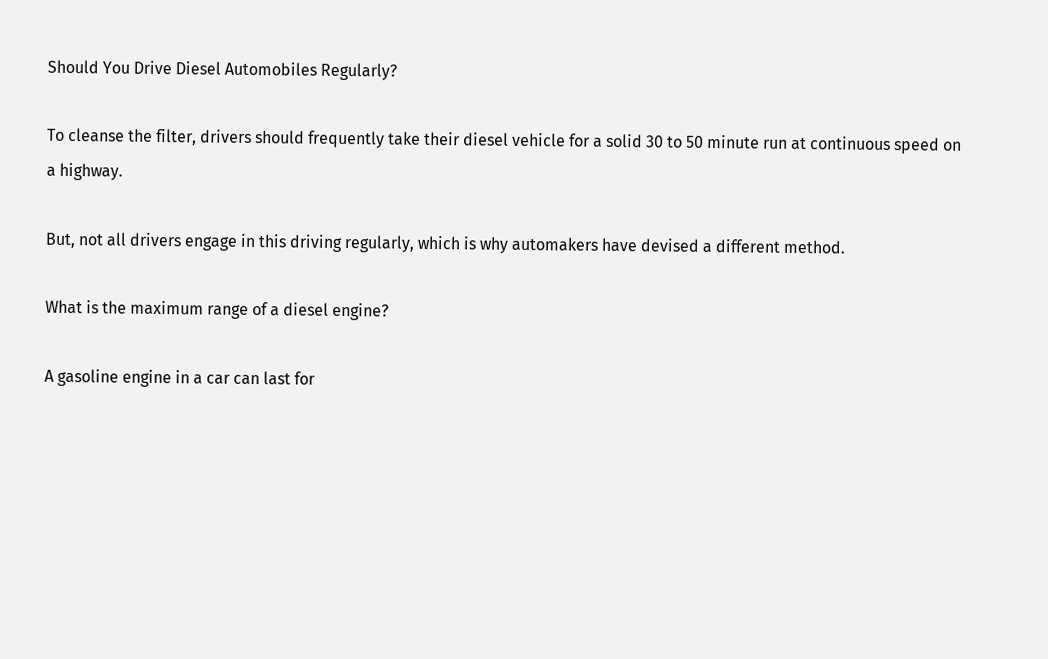Should You Drive Diesel Automobiles Regularly?

To cleanse the filter, drivers should frequently take their diesel vehicle for a solid 30 to 50 minute run at continuous speed on a highway.

But, not all drivers engage in this driving regularly, which is why automakers have devised a different method.

What is the maximum range of a diesel engine?

A gasoline engine in a car can last for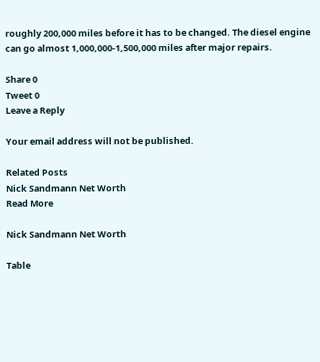roughly 200,000 miles before it has to be changed. The diesel engine can go almost 1,000,000-1,500,000 miles after major repairs.

Share 0
Tweet 0
Leave a Reply

Your email address will not be published.

Related Posts
Nick Sandmann Net Worth
Read More

Nick Sandmann Net Worth

Table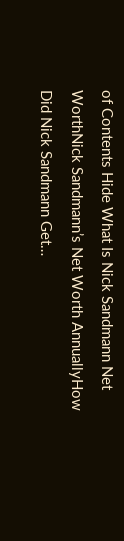of Contents Hide What Is Nick Sandmann Net WorthNick Sandmann’s Net Worth AnnuallyHow Did Nick Sandmann Get…